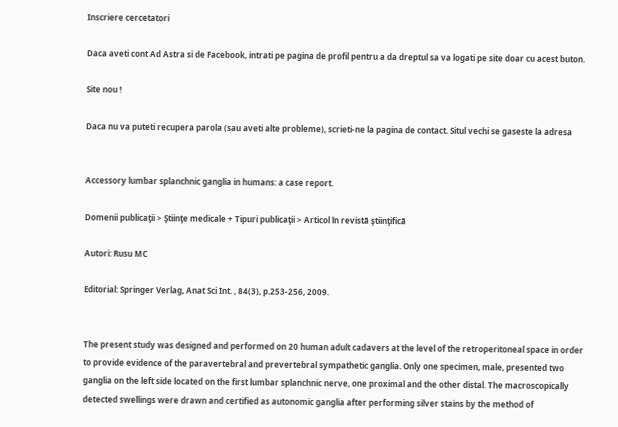Inscriere cercetatori

Daca aveti cont Ad Astra si de Facebook, intrati pe pagina de profil pentru a da dreptul sa va logati pe site doar cu acest buton.

Site nou !

Daca nu va puteti recupera parola (sau aveti alte probleme), scrieti-ne la pagina de contact. Situl vechi se gaseste la adresa


Accessory lumbar splanchnic ganglia in humans: a case report.

Domenii publicaţii > Ştiinţe medicale + Tipuri publicaţii > Articol în revistã ştiinţificã

Autori: Rusu MC

Editorial: Springer Verlag, Anat Sci Int. , 84(3), p.253-256, 2009.


The present study was designed and performed on 20 human adult cadavers at the level of the retroperitoneal space in order to provide evidence of the paravertebral and prevertebral sympathetic ganglia. Only one specimen, male, presented two ganglia on the left side located on the first lumbar splanchnic nerve, one proximal and the other distal. The macroscopically detected swellings were drawn and certified as autonomic ganglia after performing silver stains by the method of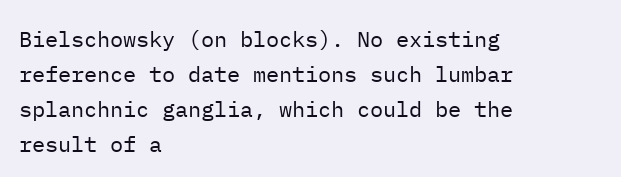Bielschowsky (on blocks). No existing reference to date mentions such lumbar splanchnic ganglia, which could be the result of a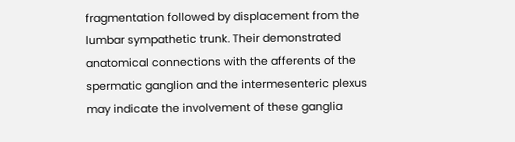fragmentation followed by displacement from the lumbar sympathetic trunk. Their demonstrated anatomical connections with the afferents of the spermatic ganglion and the intermesenteric plexus may indicate the involvement of these ganglia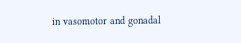in vasomotor and gonadal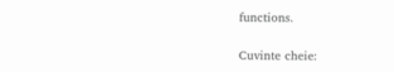functions.

Cuvinte cheie: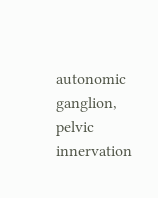autonomic ganglion, pelvic innervation